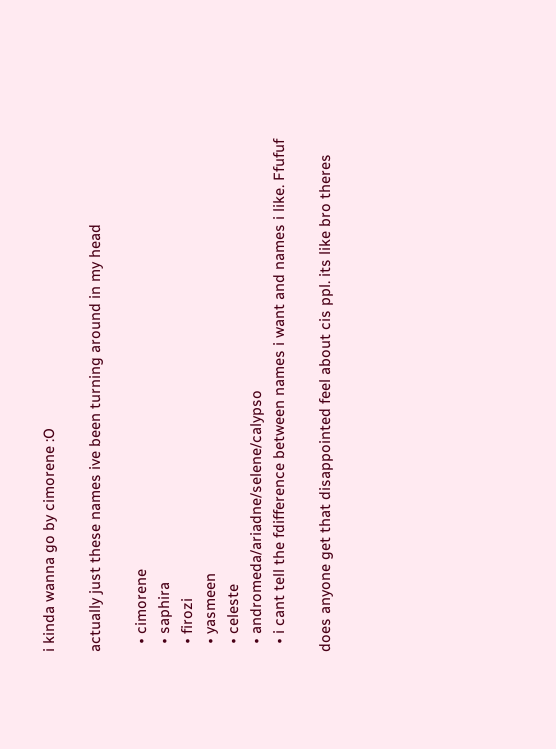i kinda wanna go by cimorene :O

actually just these names ive been turning around in my head

  • cimorene
  • saphira
  • firozi
  • yasmeen
  • celeste
  • andromeda/ariadne/selene/calypso
  • i cant tell the fdifference between names i want and names i like. Ffufuf

does anyone get that disappointed feel about cis ppl. its like bro theres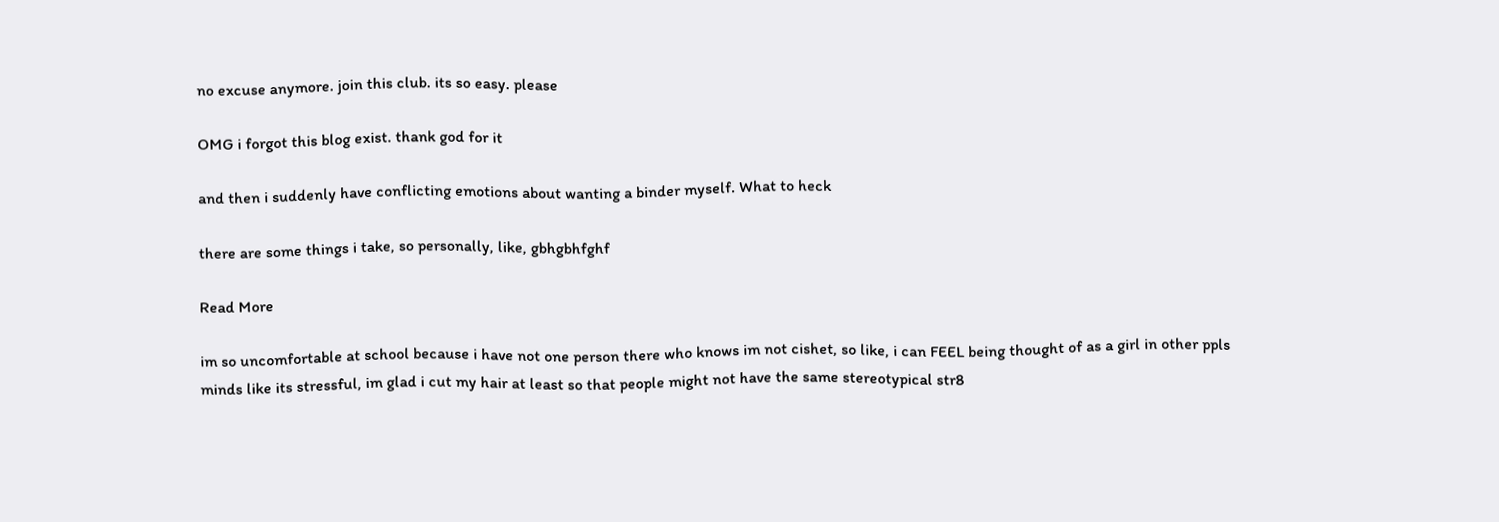no excuse anymore. join this club. its so easy. please

OMG i forgot this blog exist. thank god for it

and then i suddenly have conflicting emotions about wanting a binder myself. What to heck

there are some things i take, so personally, like, gbhgbhfghf

Read More

im so uncomfortable at school because i have not one person there who knows im not cishet, so like, i can FEEL being thought of as a girl in other ppls minds like its stressful, im glad i cut my hair at least so that people might not have the same stereotypical str8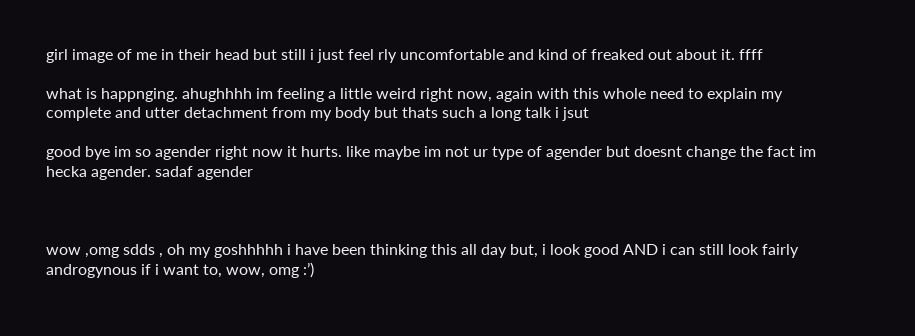girl image of me in their head but still i just feel rly uncomfortable and kind of freaked out about it. ffff

what is happnging. ahughhhh im feeling a little weird right now, again with this whole need to explain my complete and utter detachment from my body but thats such a long talk i jsut

good bye im so agender right now it hurts. like maybe im not ur type of agender but doesnt change the fact im hecka agender. sadaf agender



wow ,omg sdds , oh my goshhhhh i have been thinking this all day but, i look good AND i can still look fairly androgynous if i want to, wow, omg :’)